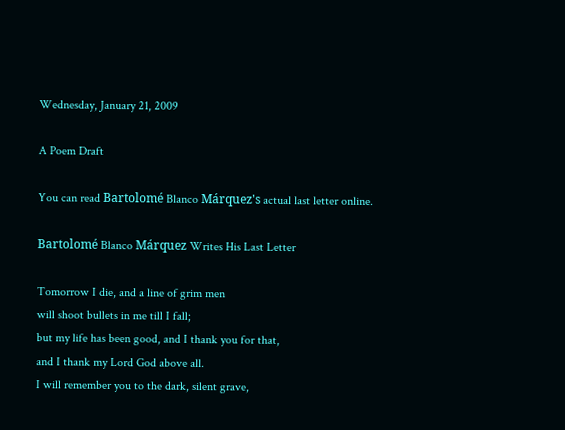Wednesday, January 21, 2009

A Poem Draft

You can read Bartolomé Blanco Márquez's actual last letter online.

Bartolomé Blanco Márquez Writes His Last Letter

Tomorrow I die, and a line of grim men
will shoot bullets in me till I fall;
but my life has been good, and I thank you for that,
and I thank my Lord God above all.
I will remember you to the dark, silent grave,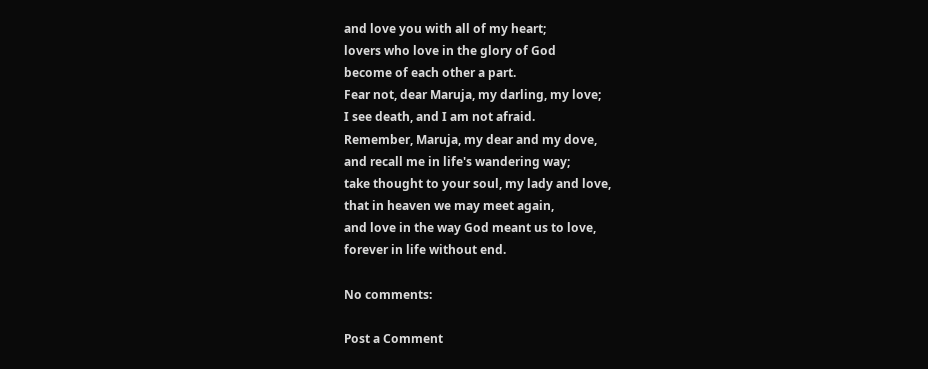and love you with all of my heart;
lovers who love in the glory of God
become of each other a part.
Fear not, dear Maruja, my darling, my love;
I see death, and I am not afraid.
Remember, Maruja, my dear and my dove,
and recall me in life's wandering way;
take thought to your soul, my lady and love,
that in heaven we may meet again,
and love in the way God meant us to love,
forever in life without end.

No comments:

Post a Comment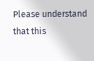Please understand that this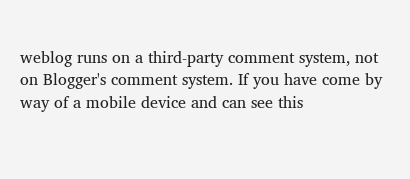weblog runs on a third-party comment system, not on Blogger's comment system. If you have come by way of a mobile device and can see this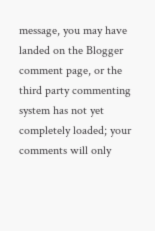message, you may have landed on the Blogger comment page, or the third party commenting system has not yet completely loaded; your comments will only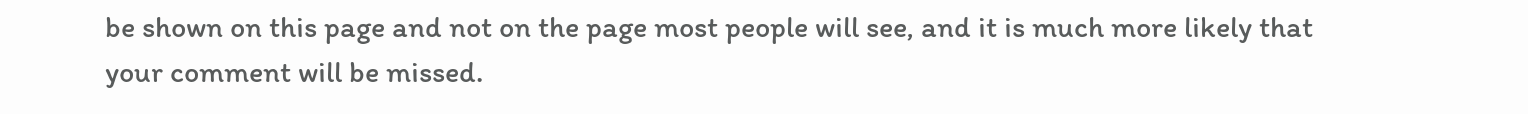be shown on this page and not on the page most people will see, and it is much more likely that your comment will be missed.